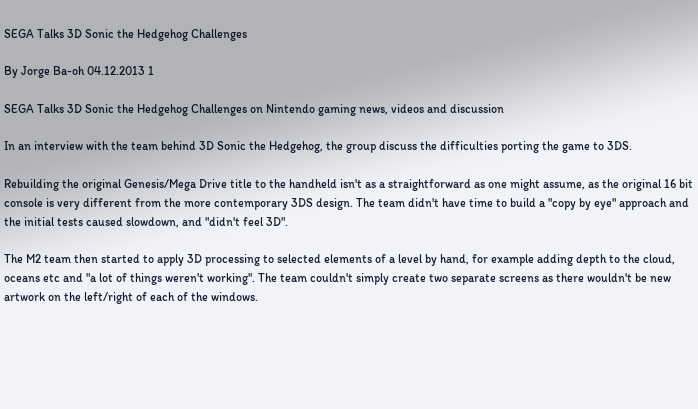SEGA Talks 3D Sonic the Hedgehog Challenges

By Jorge Ba-oh 04.12.2013 1

SEGA Talks 3D Sonic the Hedgehog Challenges on Nintendo gaming news, videos and discussion

In an interview with the team behind 3D Sonic the Hedgehog, the group discuss the difficulties porting the game to 3DS.

Rebuilding the original Genesis/Mega Drive title to the handheld isn't as a straightforward as one might assume, as the original 16 bit console is very different from the more contemporary 3DS design. The team didn't have time to build a "copy by eye" approach and the initial tests caused slowdown, and "didn't feel 3D".

The M2 team then started to apply 3D processing to selected elements of a level by hand, for example adding depth to the cloud, oceans etc and "a lot of things weren't working". The team couldn't simply create two separate screens as there wouldn't be new artwork on the left/right of each of the windows.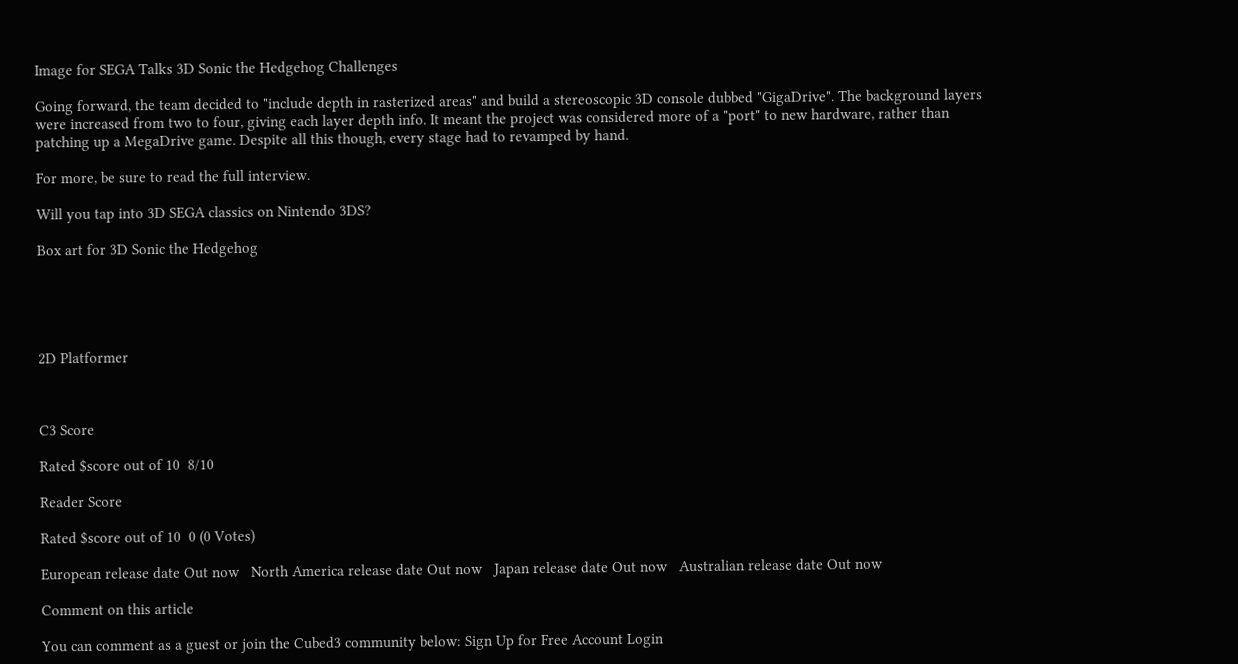Image for SEGA Talks 3D Sonic the Hedgehog Challenges

Going forward, the team decided to "include depth in rasterized areas" and build a stereoscopic 3D console dubbed "GigaDrive". The background layers were increased from two to four, giving each layer depth info. It meant the project was considered more of a "port" to new hardware, rather than patching up a MegaDrive game. Despite all this though, every stage had to revamped by hand.

For more, be sure to read the full interview.

Will you tap into 3D SEGA classics on Nintendo 3DS?

Box art for 3D Sonic the Hedgehog





2D Platformer



C3 Score

Rated $score out of 10  8/10

Reader Score

Rated $score out of 10  0 (0 Votes)

European release date Out now   North America release date Out now   Japan release date Out now   Australian release date Out now

Comment on this article

You can comment as a guest or join the Cubed3 community below: Sign Up for Free Account Login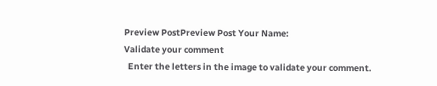Preview PostPreview Post Your Name:
Validate your comment
  Enter the letters in the image to validate your comment.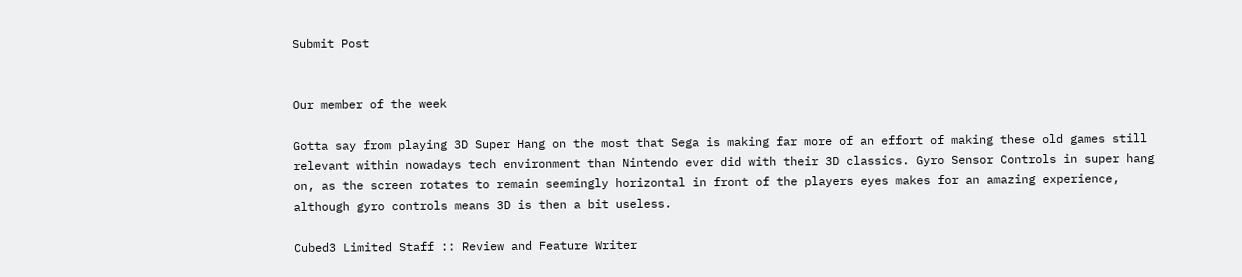Submit Post


Our member of the week

Gotta say from playing 3D Super Hang on the most that Sega is making far more of an effort of making these old games still relevant within nowadays tech environment than Nintendo ever did with their 3D classics. Gyro Sensor Controls in super hang on, as the screen rotates to remain seemingly horizontal in front of the players eyes makes for an amazing experience, although gyro controls means 3D is then a bit useless.

Cubed3 Limited Staff :: Review and Feature Writer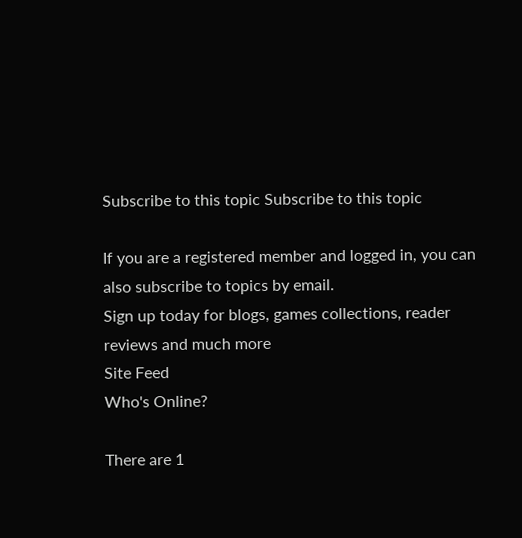Subscribe to this topic Subscribe to this topic

If you are a registered member and logged in, you can also subscribe to topics by email.
Sign up today for blogs, games collections, reader reviews and much more
Site Feed
Who's Online?

There are 1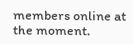members online at the moment.